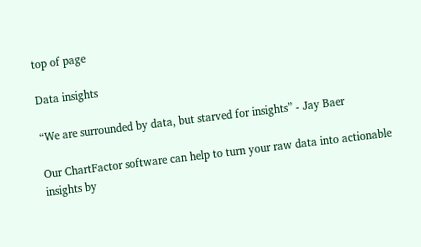top of page

Data insights

“We are surrounded by data, but starved for insights” - Jay Baer

Our ChartFactor software can help to turn your raw data into actionable insights by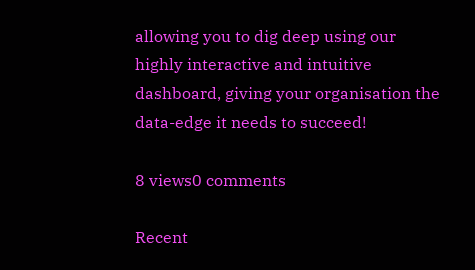allowing you to dig deep using our highly interactive and intuitive dashboard, giving your organisation the data-edge it needs to succeed!

8 views0 comments

Recent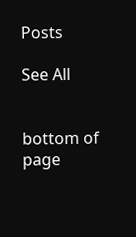Posts

See All


bottom of page